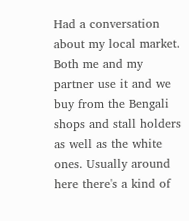Had a conversation about my local market. Both me and my partner use it and we buy from the Bengali shops and stall holders as well as the white ones. Usually around here there's a kind of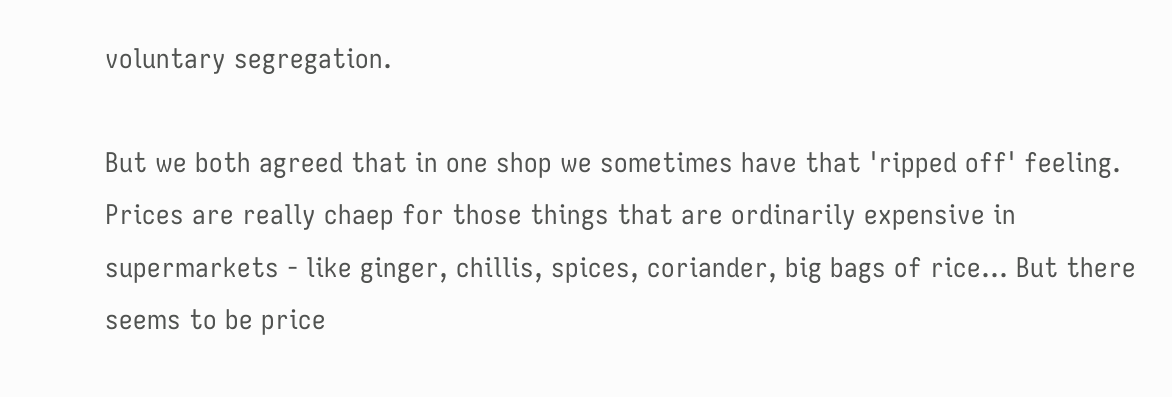voluntary segregation.

But we both agreed that in one shop we sometimes have that 'ripped off' feeling. Prices are really chaep for those things that are ordinarily expensive in supermarkets - like ginger, chillis, spices, coriander, big bags of rice... But there seems to be price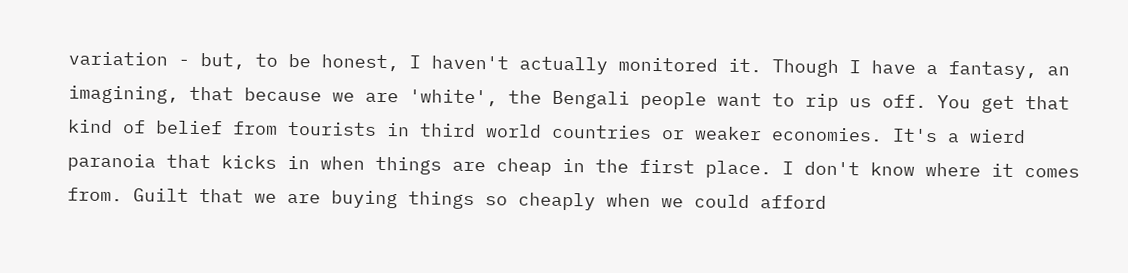variation - but, to be honest, I haven't actually monitored it. Though I have a fantasy, an imagining, that because we are 'white', the Bengali people want to rip us off. You get that kind of belief from tourists in third world countries or weaker economies. It's a wierd paranoia that kicks in when things are cheap in the first place. I don't know where it comes from. Guilt that we are buying things so cheaply when we could afford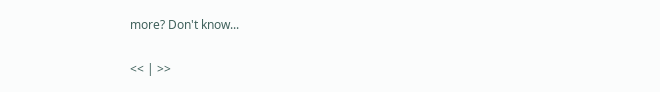more? Don't know...

<< | >>